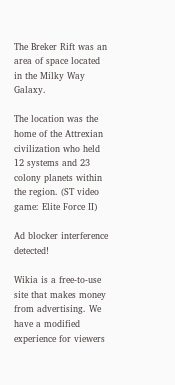The Breker Rift was an area of space located in the Milky Way Galaxy.

The location was the home of the Attrexian civilization who held 12 systems and 23 colony planets within the region. (ST video game: Elite Force II)

Ad blocker interference detected!

Wikia is a free-to-use site that makes money from advertising. We have a modified experience for viewers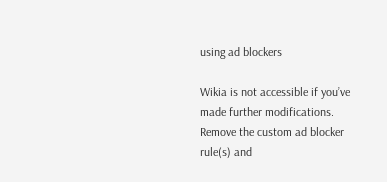using ad blockers

Wikia is not accessible if you’ve made further modifications. Remove the custom ad blocker rule(s) and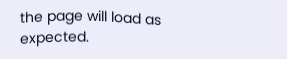the page will load as expected.